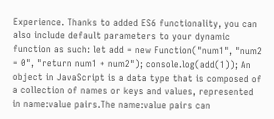Experience. Thanks to added ES6 functionality, you can also include default parameters to your dynamic function as such: let add = new Function("num1", "num2 = 0", "return num1 + num2"); console.log(add(1)); An object in JavaScript is a data type that is composed of a collection of names or keys and values, represented in name:value pairs.The name:value pairs can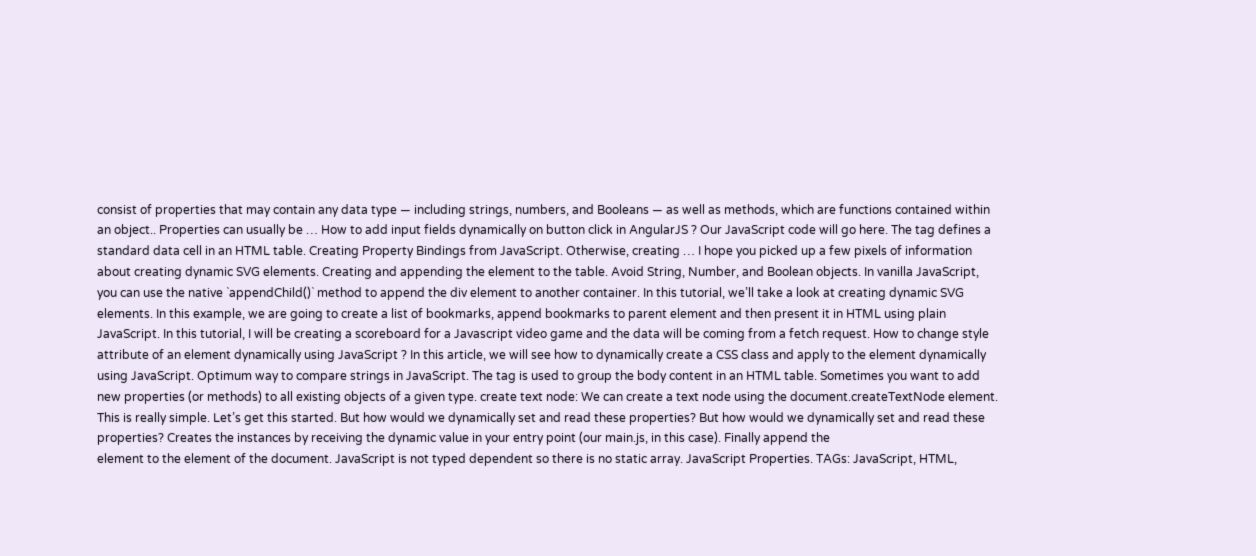consist of properties that may contain any data type — including strings, numbers, and Booleans — as well as methods, which are functions contained within an object.. Properties can usually be … How to add input fields dynamically on button click in AngularJS ? Our JavaScript code will go here. The tag defines a standard data cell in an HTML table. Creating Property Bindings from JavaScript. Otherwise, creating … I hope you picked up a few pixels of information about creating dynamic SVG elements. Creating and appending the element to the table. Avoid String, Number, and Boolean objects. In vanilla JavaScript, you can use the native `appendChild()` method to append the div element to another container. In this tutorial, we’ll take a look at creating dynamic SVG elements. In this example, we are going to create a list of bookmarks, append bookmarks to parent element and then present it in HTML using plain JavaScript. In this tutorial, I will be creating a scoreboard for a Javascript video game and the data will be coming from a fetch request. How to change style attribute of an element dynamically using JavaScript ? In this article, we will see how to dynamically create a CSS class and apply to the element dynamically using JavaScript. Optimum way to compare strings in JavaScript. The tag is used to group the body content in an HTML table. Sometimes you want to add new properties (or methods) to all existing objects of a given type. create text node: We can create a text node using the document.createTextNode element. This is really simple. Let’s get this started. But how would we dynamically set and read these properties? But how would we dynamically set and read these properties? Creates the instances by receiving the dynamic value in your entry point (our main.js, in this case). Finally append the
element to the element of the document. JavaScript is not typed dependent so there is no static array. JavaScript Properties. TAGs: JavaScript, HTML,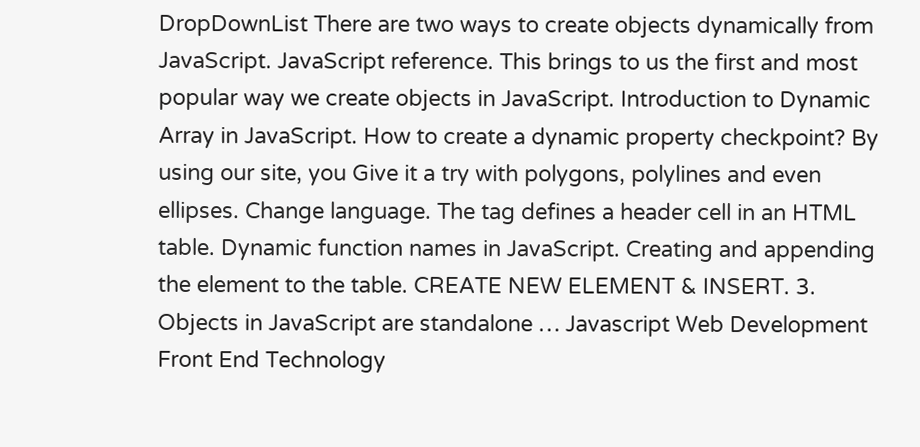DropDownList There are two ways to create objects dynamically from JavaScript. JavaScript reference. This brings to us the first and most popular way we create objects in JavaScript. Introduction to Dynamic Array in JavaScript. How to create a dynamic property checkpoint? By using our site, you Give it a try with polygons, polylines and even ellipses. Change language. The tag defines a header cell in an HTML table. Dynamic function names in JavaScript. Creating and appending the element to the table. CREATE NEW ELEMENT & INSERT. 3. Objects in JavaScript are standalone … Javascript Web Development Front End Technology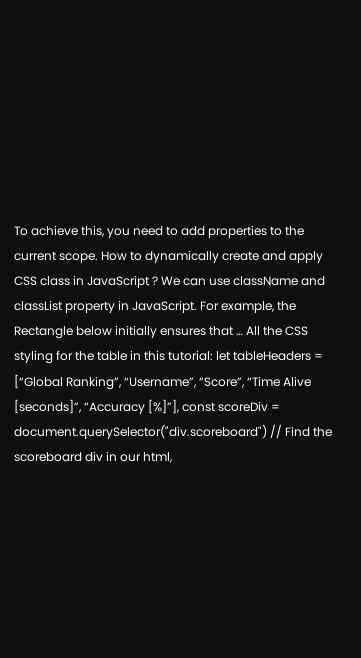To achieve this, you need to add properties to the current scope. How to dynamically create and apply CSS class in JavaScript ? We can use className and classList property in JavaScript. For example, the Rectangle below initially ensures that … All the CSS styling for the table in this tutorial: let tableHeaders = [“Global Ranking”, “Username”, “Score”, “Time Alive [seconds]”, “Accuracy [%]”], const scoreDiv = document.querySelector("div.scoreboard") // Find the scoreboard div in our html,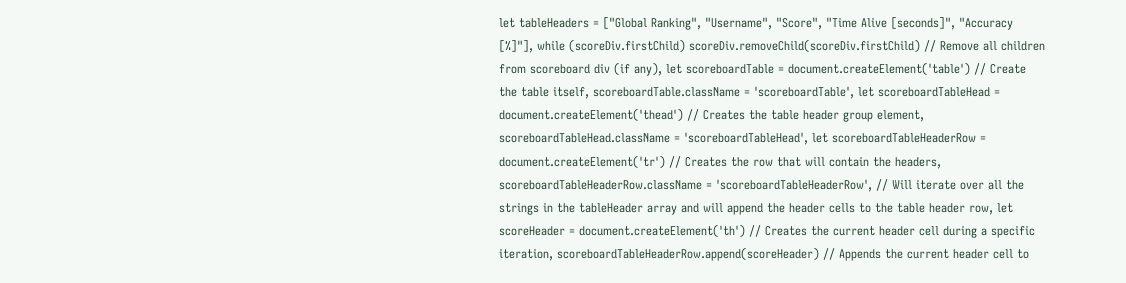let tableHeaders = ["Global Ranking", "Username", "Score", "Time Alive [seconds]", "Accuracy [%]"], while (scoreDiv.firstChild) scoreDiv.removeChild(scoreDiv.firstChild) // Remove all children from scoreboard div (if any), let scoreboardTable = document.createElement('table') // Create the table itself, scoreboardTable.className = 'scoreboardTable', let scoreboardTableHead = document.createElement('thead') // Creates the table header group element, scoreboardTableHead.className = 'scoreboardTableHead', let scoreboardTableHeaderRow = document.createElement('tr') // Creates the row that will contain the headers, scoreboardTableHeaderRow.className = 'scoreboardTableHeaderRow', // Will iterate over all the strings in the tableHeader array and will append the header cells to the table header row, let scoreHeader = document.createElement('th') // Creates the current header cell during a specific iteration, scoreboardTableHeaderRow.append(scoreHeader) // Appends the current header cell to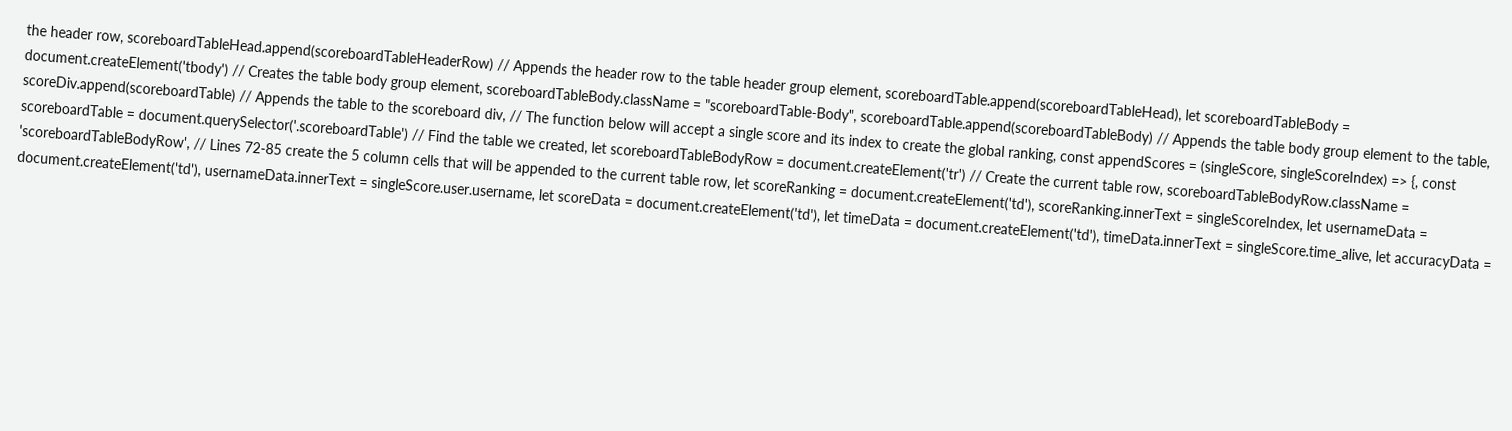the header row, scoreboardTableHead.append(scoreboardTableHeaderRow) // Appends the header row to the table header group element, scoreboardTable.append(scoreboardTableHead), let scoreboardTableBody = document.createElement('tbody') // Creates the table body group element, scoreboardTableBody.className = "scoreboardTable-Body", scoreboardTable.append(scoreboardTableBody) // Appends the table body group element to the table, scoreDiv.append(scoreboardTable) // Appends the table to the scoreboard div, // The function below will accept a single score and its index to create the global ranking, const appendScores = (singleScore, singleScoreIndex) => {, const scoreboardTable = document.querySelector('.scoreboardTable') // Find the table we created, let scoreboardTableBodyRow = document.createElement('tr') // Create the current table row, scoreboardTableBodyRow.className = 'scoreboardTableBodyRow', // Lines 72-85 create the 5 column cells that will be appended to the current table row, let scoreRanking = document.createElement('td'), scoreRanking.innerText = singleScoreIndex, let usernameData = document.createElement('td'), usernameData.innerText = singleScore.user.username, let scoreData = document.createElement('td'), let timeData = document.createElement('td'), timeData.innerText = singleScore.time_alive, let accuracyData =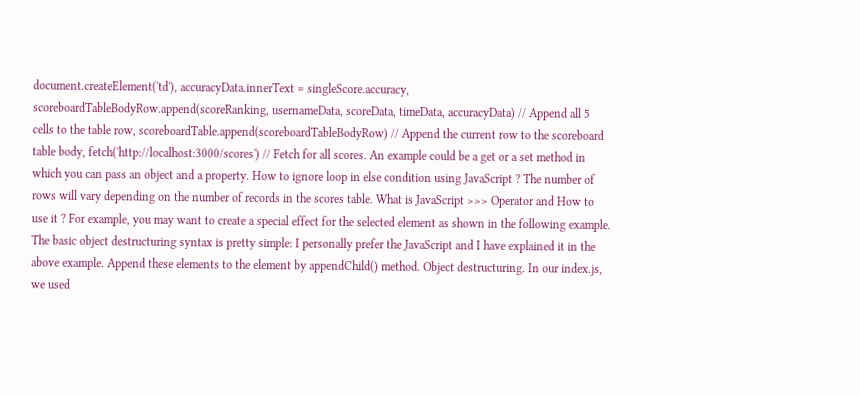document.createElement('td'), accuracyData.innerText = singleScore.accuracy, scoreboardTableBodyRow.append(scoreRanking, usernameData, scoreData, timeData, accuracyData) // Append all 5 cells to the table row, scoreboardTable.append(scoreboardTableBodyRow) // Append the current row to the scoreboard table body, fetch('http://localhost:3000/scores') // Fetch for all scores. An example could be a get or a set method in which you can pass an object and a property. How to ignore loop in else condition using JavaScript ? The number of rows will vary depending on the number of records in the scores table. What is JavaScript >>> Operator and How to use it ? For example, you may want to create a special effect for the selected element as shown in the following example. The basic object destructuring syntax is pretty simple: I personally prefer the JavaScript and I have explained it in the above example. Append these elements to the element by appendChild() method. Object destructuring. In our index.js, we used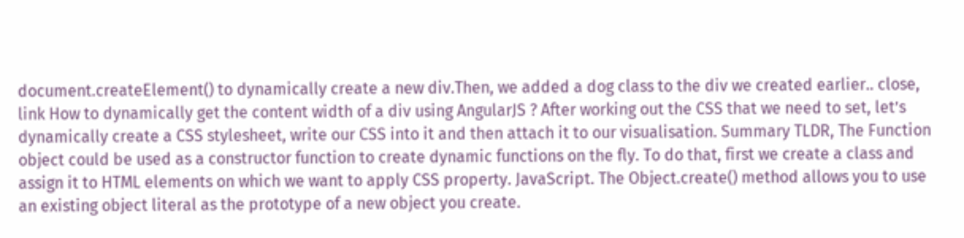document.createElement() to dynamically create a new div.Then, we added a dog class to the div we created earlier.. close, link How to dynamically get the content width of a div using AngularJS ? After working out the CSS that we need to set, let’s dynamically create a CSS stylesheet, write our CSS into it and then attach it to our visualisation. Summary TLDR, The Function object could be used as a constructor function to create dynamic functions on the fly. To do that, first we create a class and assign it to HTML elements on which we want to apply CSS property. JavaScript. The Object.create() method allows you to use an existing object literal as the prototype of a new object you create.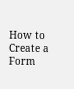How to Create a Form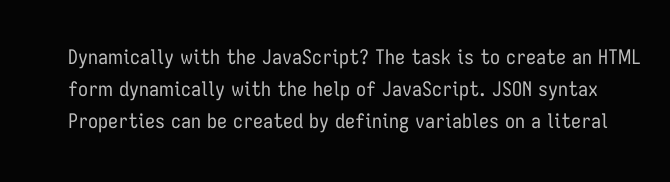Dynamically with the JavaScript? The task is to create an HTML form dynamically with the help of JavaScript. JSON syntax Properties can be created by defining variables on a literal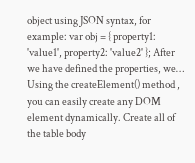object using JSON syntax, for example: var obj = { property1: 'value1', property2: 'value2' }; After we have defined the properties, we… Using the createElement() method , you can easily create any DOM element dynamically. Create all of the table body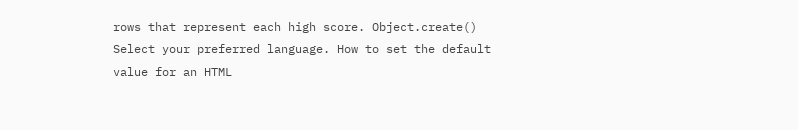rows that represent each high score. Object.create() Select your preferred language. How to set the default value for an HTML